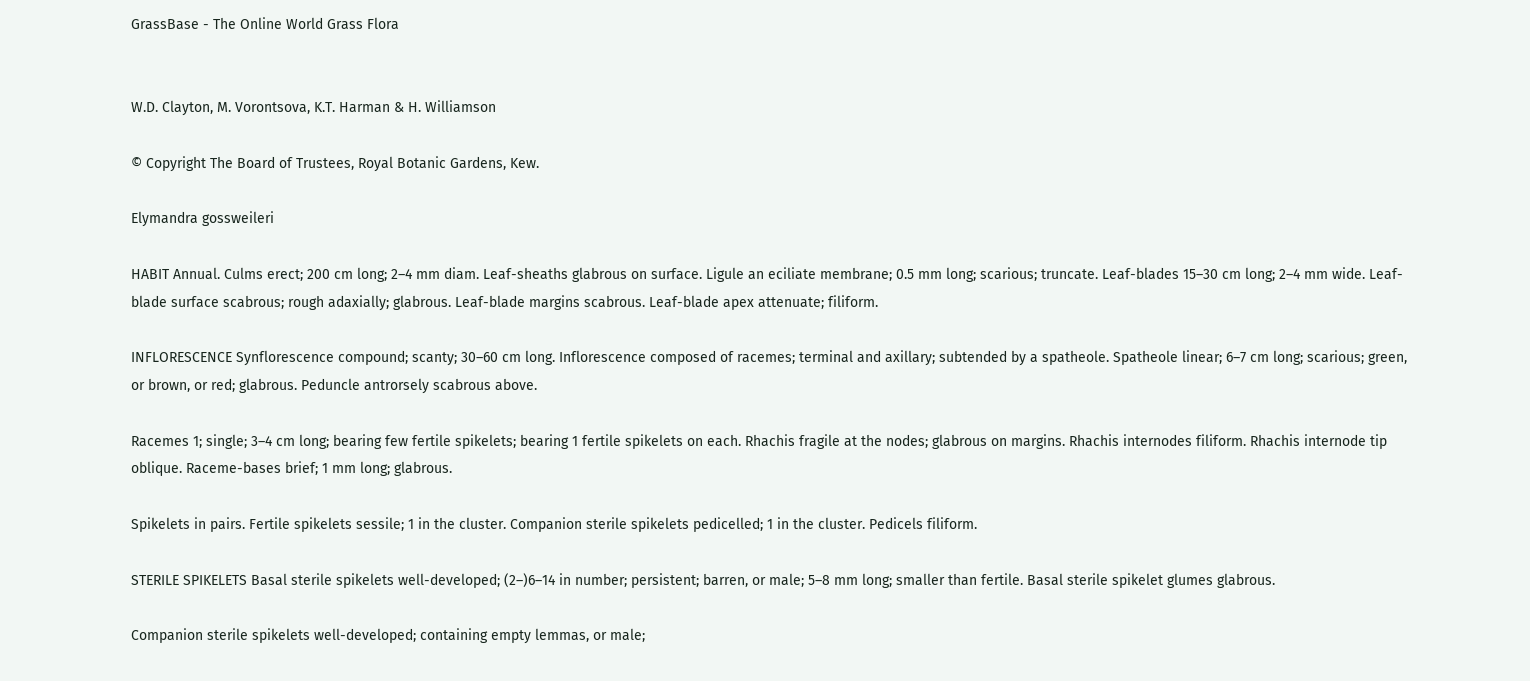GrassBase - The Online World Grass Flora


W.D. Clayton, M. Vorontsova, K.T. Harman & H. Williamson

© Copyright The Board of Trustees, Royal Botanic Gardens, Kew.

Elymandra gossweileri

HABIT Annual. Culms erect; 200 cm long; 2–4 mm diam. Leaf-sheaths glabrous on surface. Ligule an eciliate membrane; 0.5 mm long; scarious; truncate. Leaf-blades 15–30 cm long; 2–4 mm wide. Leaf-blade surface scabrous; rough adaxially; glabrous. Leaf-blade margins scabrous. Leaf-blade apex attenuate; filiform.

INFLORESCENCE Synflorescence compound; scanty; 30–60 cm long. Inflorescence composed of racemes; terminal and axillary; subtended by a spatheole. Spatheole linear; 6–7 cm long; scarious; green, or brown, or red; glabrous. Peduncle antrorsely scabrous above.

Racemes 1; single; 3–4 cm long; bearing few fertile spikelets; bearing 1 fertile spikelets on each. Rhachis fragile at the nodes; glabrous on margins. Rhachis internodes filiform. Rhachis internode tip oblique. Raceme-bases brief; 1 mm long; glabrous.

Spikelets in pairs. Fertile spikelets sessile; 1 in the cluster. Companion sterile spikelets pedicelled; 1 in the cluster. Pedicels filiform.

STERILE SPIKELETS Basal sterile spikelets well-developed; (2–)6–14 in number; persistent; barren, or male; 5–8 mm long; smaller than fertile. Basal sterile spikelet glumes glabrous.

Companion sterile spikelets well-developed; containing empty lemmas, or male;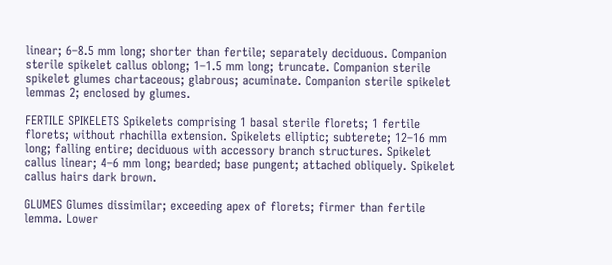linear; 6–8.5 mm long; shorter than fertile; separately deciduous. Companion sterile spikelet callus oblong; 1–1.5 mm long; truncate. Companion sterile spikelet glumes chartaceous; glabrous; acuminate. Companion sterile spikelet lemmas 2; enclosed by glumes.

FERTILE SPIKELETS Spikelets comprising 1 basal sterile florets; 1 fertile florets; without rhachilla extension. Spikelets elliptic; subterete; 12–16 mm long; falling entire; deciduous with accessory branch structures. Spikelet callus linear; 4–6 mm long; bearded; base pungent; attached obliquely. Spikelet callus hairs dark brown.

GLUMES Glumes dissimilar; exceeding apex of florets; firmer than fertile lemma. Lower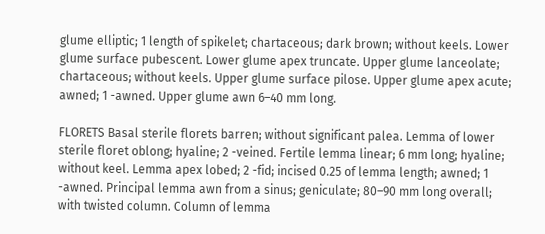glume elliptic; 1 length of spikelet; chartaceous; dark brown; without keels. Lower glume surface pubescent. Lower glume apex truncate. Upper glume lanceolate; chartaceous; without keels. Upper glume surface pilose. Upper glume apex acute; awned; 1 -awned. Upper glume awn 6–40 mm long.

FLORETS Basal sterile florets barren; without significant palea. Lemma of lower sterile floret oblong; hyaline; 2 -veined. Fertile lemma linear; 6 mm long; hyaline; without keel. Lemma apex lobed; 2 -fid; incised 0.25 of lemma length; awned; 1 -awned. Principal lemma awn from a sinus; geniculate; 80–90 mm long overall; with twisted column. Column of lemma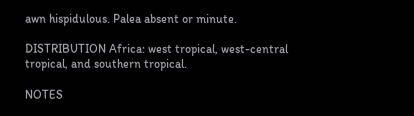awn hispidulous. Palea absent or minute.

DISTRIBUTION Africa: west tropical, west-central tropical, and southern tropical.

NOTES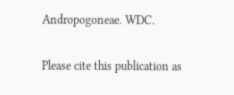Andropogoneae. WDC.

Please cite this publication as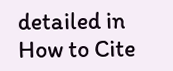detailed in How to Cite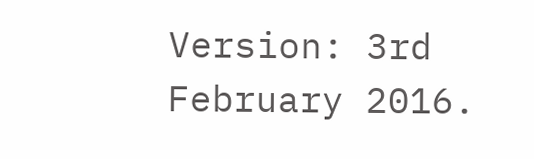Version: 3rd February 2016.